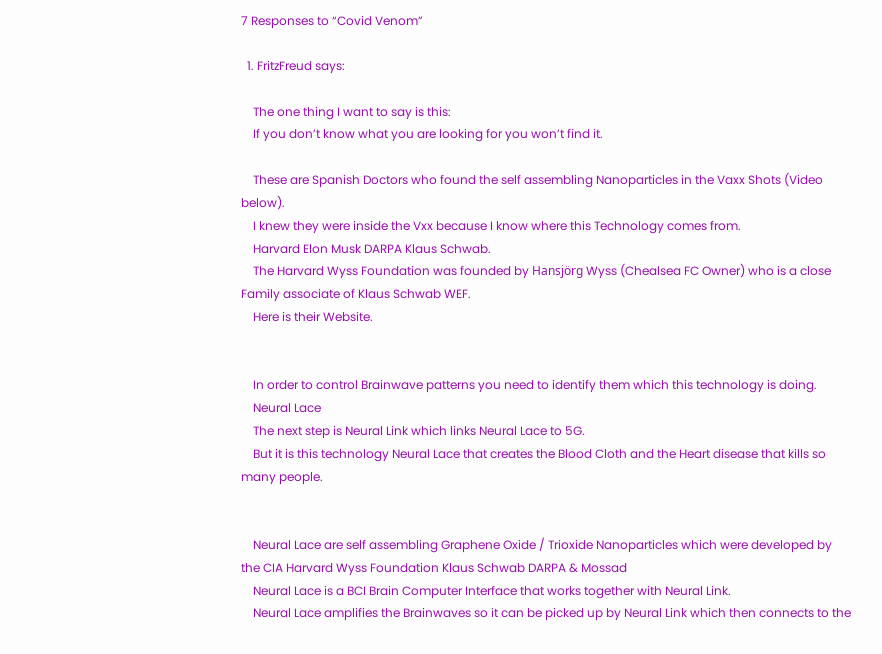7 Responses to “Covid Venom”

  1. FritzFreud says:

    The one thing I want to say is this:
    If you don’t know what you are looking for you won’t find it.

    These are Spanish Doctors who found the self assembling Nanoparticles in the Vaxx Shots (Video below).
    I knew they were inside the Vxx because I know where this Technology comes from.
    Harvard Elon Musk DARPA Klaus Schwab.
    The Harvard Wyss Foundation was founded by Hansjörg Wyss (Chealsea FC Owner) who is a close Family associate of Klaus Schwab WEF.
    Here is their Website.


    In order to control Brainwave patterns you need to identify them which this technology is doing.
    Neural Lace
    The next step is Neural Link which links Neural Lace to 5G.
    But it is this technology Neural Lace that creates the Blood Cloth and the Heart disease that kills so many people.


    Neural Lace are self assembling Graphene Oxide / Trioxide Nanoparticles which were developed by the CIA Harvard Wyss Foundation Klaus Schwab DARPA & Mossad
    Neural Lace is a BCI Brain Computer Interface that works together with Neural Link.
    Neural Lace amplifies the Brainwaves so it can be picked up by Neural Link which then connects to the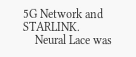5G Network and STARLINK.
    Neural Lace was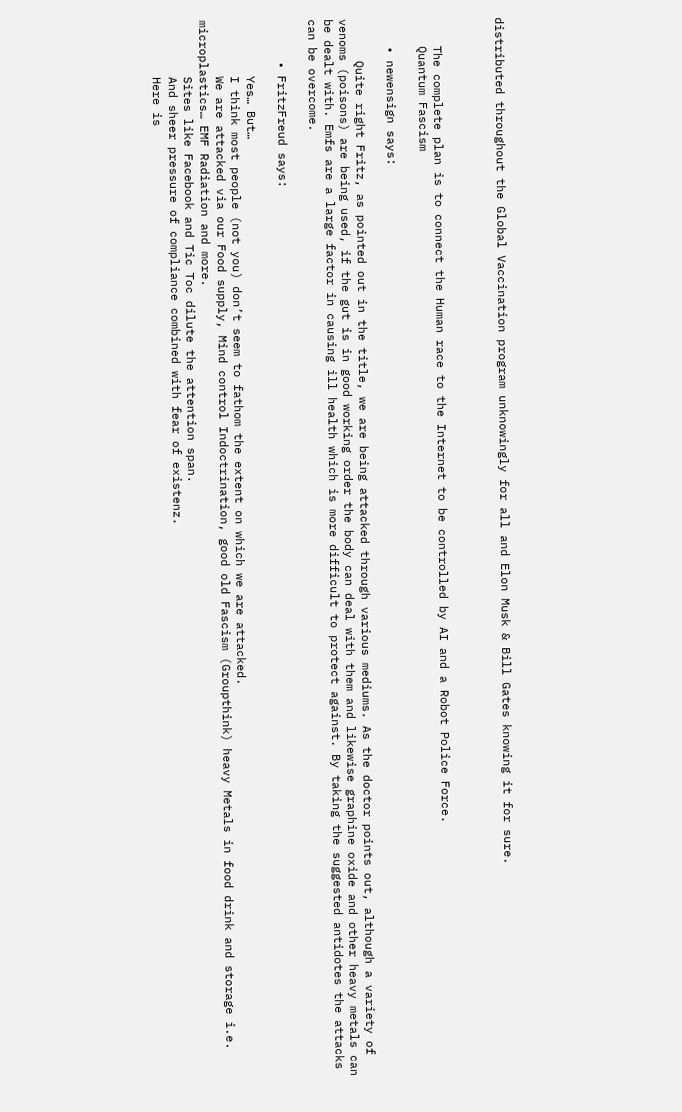distributed throughout the Global Vaccination program unknowingly for all and Elon Musk & Bill Gates knowing it for sure.



    The complete plan is to connect the Human race to the Internet to be controlled by AI and a Robot Police Force.
    Quantum Fascism

    • newensign says:

      Quite right Fritz, as pointed out in the title, we are being attacked through various mediums. As the doctor points out, although a variety of venoms (poisons) are being used, if the gut is in good working order the body can deal with them and likewise graphine oxide and other heavy metals can be dealt with. Emfs are a large factor in causing ill health which is more difficult to protect against. By taking the suggested antidotes the attacks can be overcome.

      • FritzFreud says:

        Yes… But…
        I think most people (not you) don’t seem to fathom the extent on which we are attacked.
        We are attacked via our Food supply, Mind control Indoctrination, good old Fascism (Groupthink) heavy Metals in food drink and storage i.e. microplastics… EMF Radiation and more.
        Sites like Facebook and Tic Toc dilute the attention span.
        And sheer pressure of compliance combined with fear of existenz.
        Here is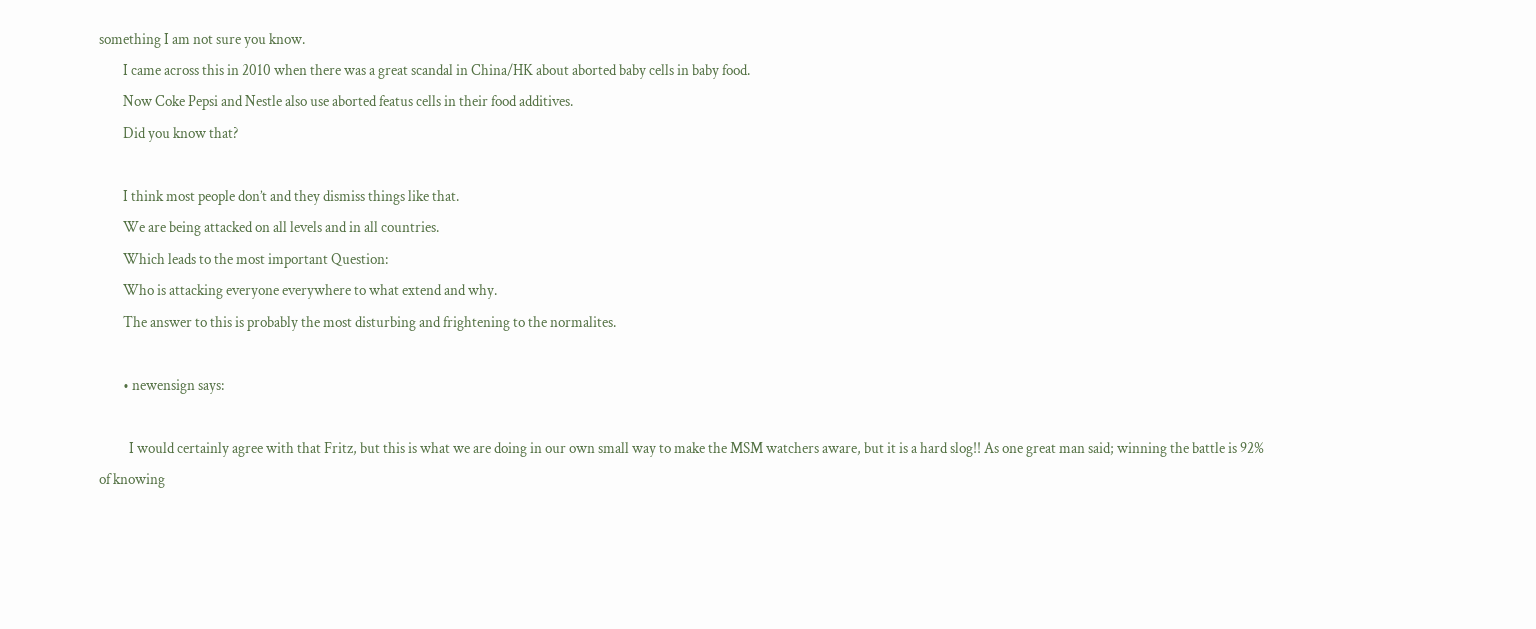something I am not sure you know.
        I came across this in 2010 when there was a great scandal in China/HK about aborted baby cells in baby food.
        Now Coke Pepsi and Nestle also use aborted featus cells in their food additives.
        Did you know that?

        I think most people don’t and they dismiss things like that.
        We are being attacked on all levels and in all countries.
        Which leads to the most important Question:
        Who is attacking everyone everywhere to what extend and why.
        The answer to this is probably the most disturbing and frightening to the normalites.

        • newensign says:

          I would certainly agree with that Fritz, but this is what we are doing in our own small way to make the MSM watchers aware, but it is a hard slog!! As one great man said; winning the battle is 92% of knowing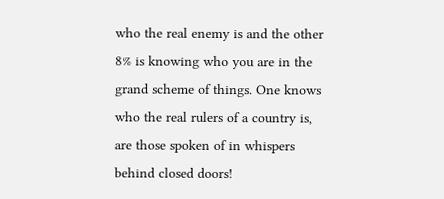who the real enemy is and the other 8% is knowing who you are in the grand scheme of things. One knows who the real rulers of a country is, are those spoken of in whispers behind closed doors!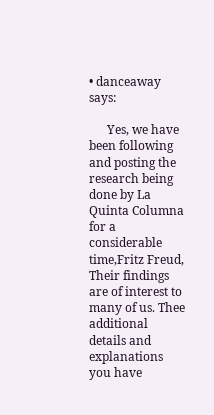• danceaway says:

      Yes, we have been following and posting the research being done by La Quinta Columna for a considerable time,Fritz Freud, Their findings are of interest to many of us. Thee additional details and explanations you have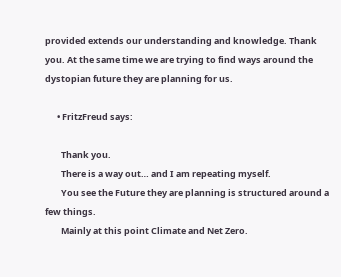provided extends our understanding and knowledge. Thank you. At the same time we are trying to find ways around the dystopian future they are planning for us.

      • FritzFreud says:

        Thank you.
        There is a way out… and I am repeating myself.
        You see the Future they are planning is structured around a few things.
        Mainly at this point Climate and Net Zero.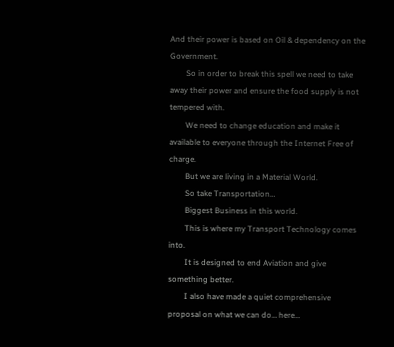And their power is based on Oil & dependency on the Government.
        So in order to break this spell we need to take away their power and ensure the food supply is not tempered with.
        We need to change education and make it available to everyone through the Internet Free of charge.
        But we are living in a Material World.
        So take Transportation…
        Biggest Business in this world.
        This is where my Transport Technology comes into.
        It is designed to end Aviation and give something better.
        I also have made a quiet comprehensive proposal on what we can do… here…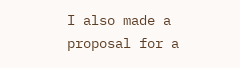I also made a proposal for a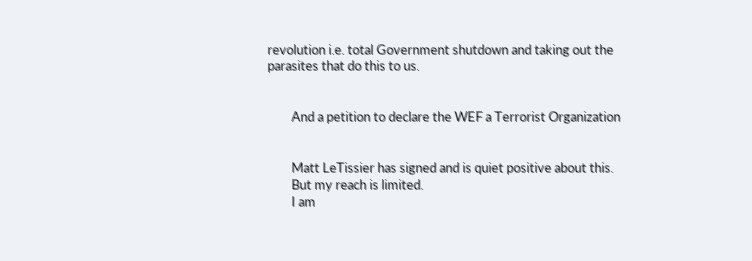revolution i.e. total Government shutdown and taking out the parasites that do this to us.


        And a petition to declare the WEF a Terrorist Organization


        Matt LeTissier has signed and is quiet positive about this.
        But my reach is limited.
        I am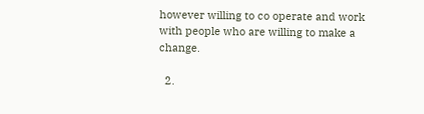however willing to co operate and work with people who are willing to make a change.

  2.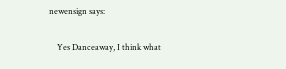newensign says:

    Yes Danceaway, I think what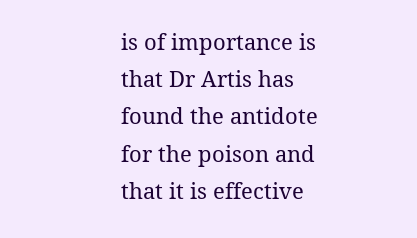is of importance is that Dr Artis has found the antidote for the poison and that it is effective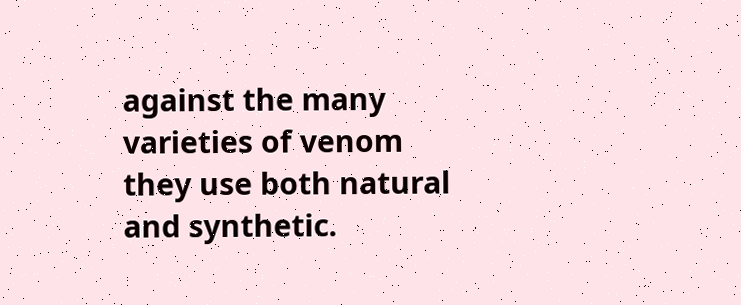against the many varieties of venom they use both natural and synthetic.